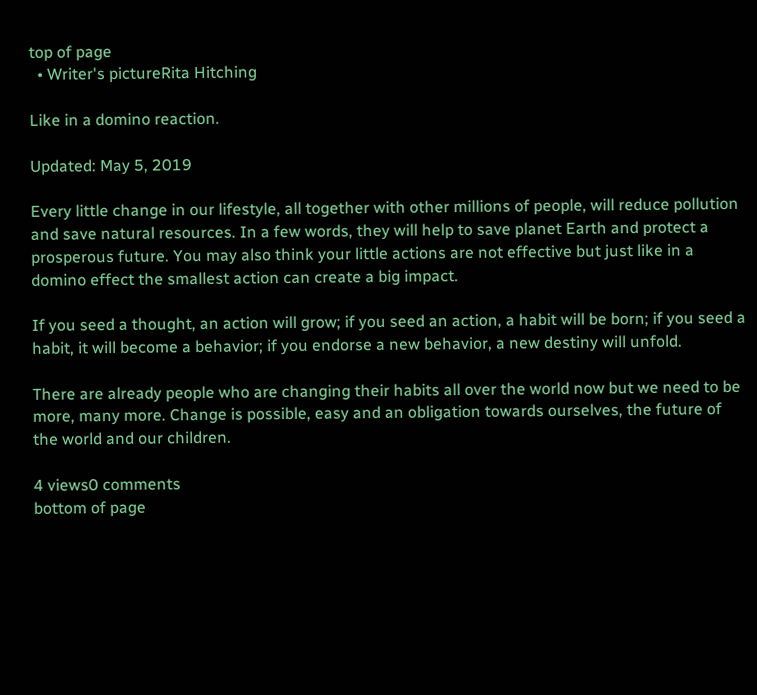top of page
  • Writer's pictureRita Hitching

Like in a domino reaction.

Updated: May 5, 2019

Every little change in our lifestyle, all together with other millions of people, will reduce pollution and save natural resources. In a few words, they will help to save planet Earth and protect a prosperous future. You may also think your little actions are not effective but just like in a domino effect the smallest action can create a big impact.

If you seed a thought, an action will grow; if you seed an action, a habit will be born; if you seed a habit, it will become a behavior; if you endorse a new behavior, a new destiny will unfold.

There are already people who are changing their habits all over the world now but we need to be more, many more. Change is possible, easy and an obligation towards ourselves, the future of the world and our children.

4 views0 comments
bottom of page